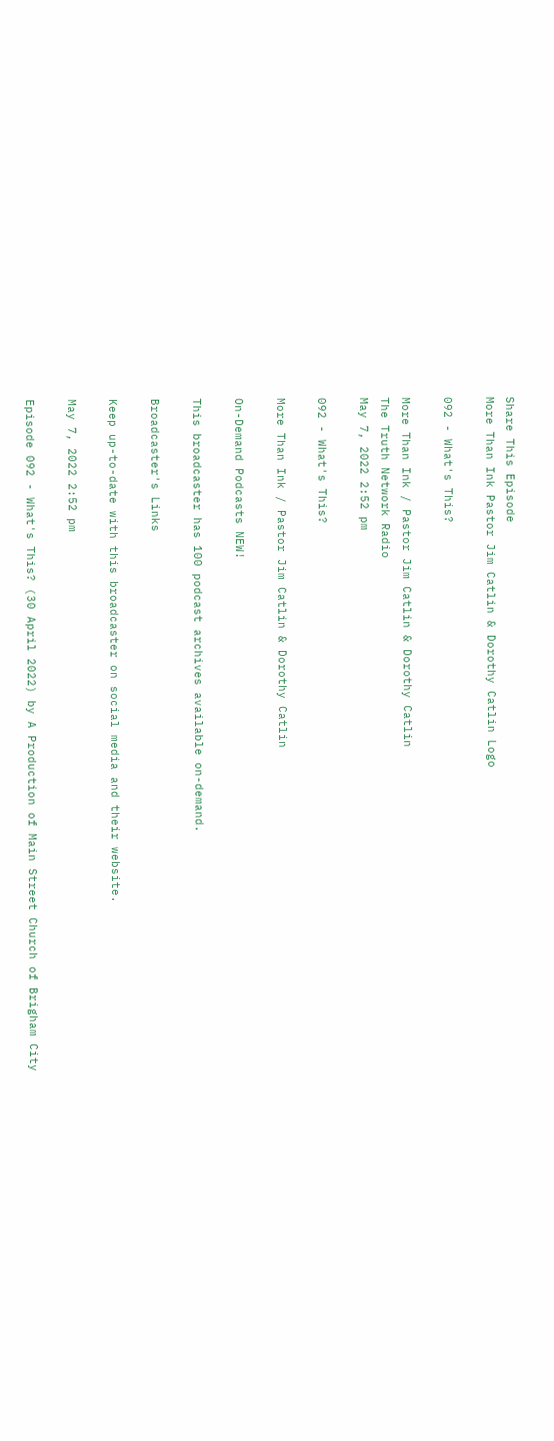Share This Episode
More Than Ink Pastor Jim Catlin & Dorothy Catlin Logo

092 - What's This?

More Than Ink / Pastor Jim Catlin & Dorothy Catlin
The Truth Network Radio
May 7, 2022 2:52 pm

092 - What's This?

More Than Ink / Pastor Jim Catlin & Dorothy Catlin

On-Demand Podcasts NEW!

This broadcaster has 100 podcast archives available on-demand.

Broadcaster's Links

Keep up-to-date with this broadcaster on social media and their website.

May 7, 2022 2:52 pm

Episode 092 - What's This? (30 April 2022) by A Production of Main Street Church of Brigham City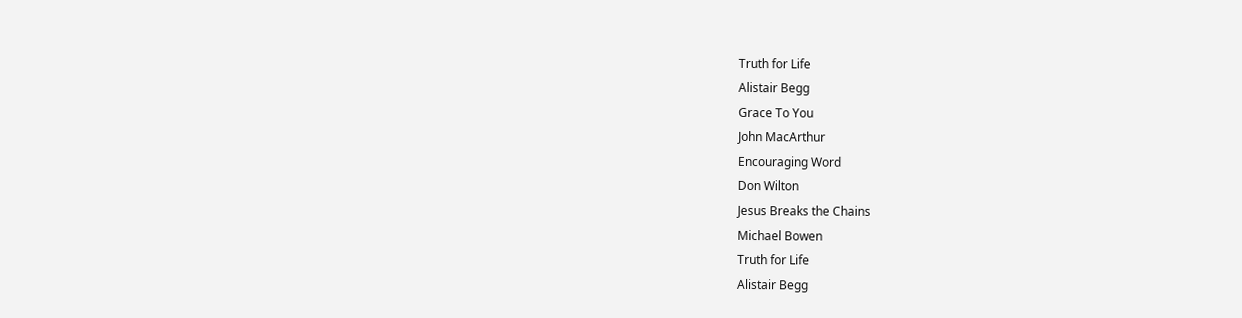Truth for Life
Alistair Begg
Grace To You
John MacArthur
Encouraging Word
Don Wilton
Jesus Breaks the Chains
Michael Bowen
Truth for Life
Alistair Begg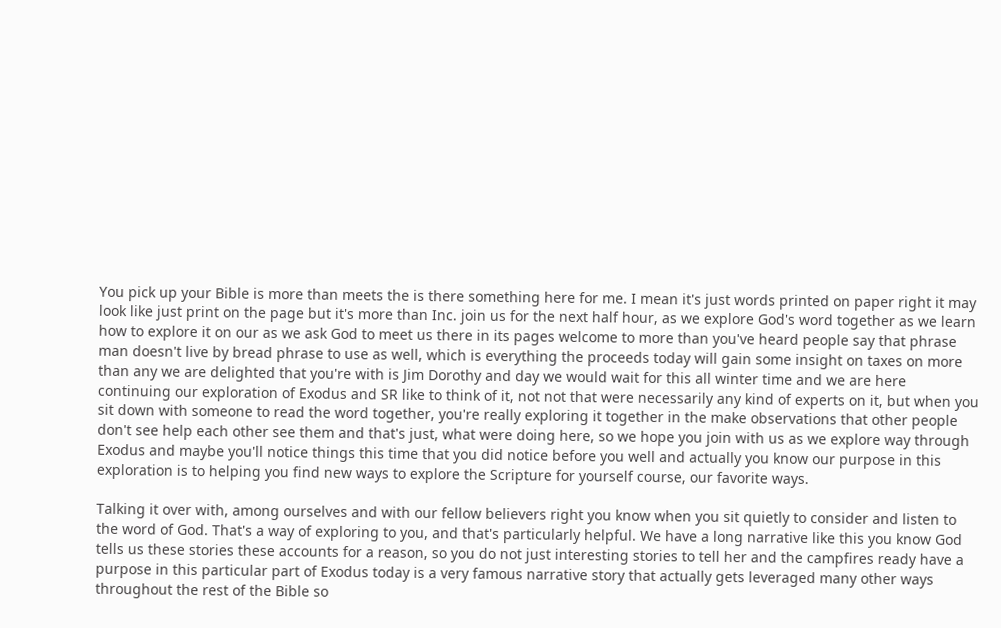You pick up your Bible is more than meets the is there something here for me. I mean it's just words printed on paper right it may look like just print on the page but it's more than Inc. join us for the next half hour, as we explore God's word together as we learn how to explore it on our as we ask God to meet us there in its pages welcome to more than you've heard people say that phrase man doesn't live by bread phrase to use as well, which is everything the proceeds today will gain some insight on taxes on more than any we are delighted that you're with is Jim Dorothy and day we would wait for this all winter time and we are here continuing our exploration of Exodus and SR like to think of it, not not that were necessarily any kind of experts on it, but when you sit down with someone to read the word together, you're really exploring it together in the make observations that other people don't see help each other see them and that's just, what were doing here, so we hope you join with us as we explore way through Exodus and maybe you'll notice things this time that you did notice before you well and actually you know our purpose in this exploration is to helping you find new ways to explore the Scripture for yourself course, our favorite ways.

Talking it over with, among ourselves and with our fellow believers right you know when you sit quietly to consider and listen to the word of God. That's a way of exploring to you, and that's particularly helpful. We have a long narrative like this you know God tells us these stories these accounts for a reason, so you do not just interesting stories to tell her and the campfires ready have a purpose in this particular part of Exodus today is a very famous narrative story that actually gets leveraged many other ways throughout the rest of the Bible so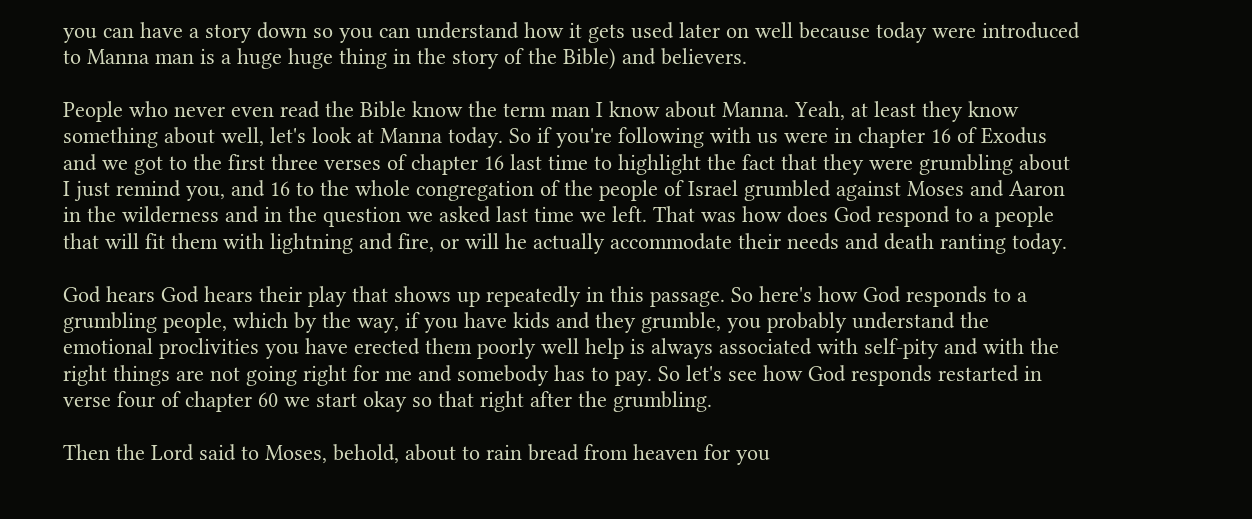you can have a story down so you can understand how it gets used later on well because today were introduced to Manna man is a huge huge thing in the story of the Bible) and believers.

People who never even read the Bible know the term man I know about Manna. Yeah, at least they know something about well, let's look at Manna today. So if you're following with us were in chapter 16 of Exodus and we got to the first three verses of chapter 16 last time to highlight the fact that they were grumbling about I just remind you, and 16 to the whole congregation of the people of Israel grumbled against Moses and Aaron in the wilderness and in the question we asked last time we left. That was how does God respond to a people that will fit them with lightning and fire, or will he actually accommodate their needs and death ranting today.

God hears God hears their play that shows up repeatedly in this passage. So here's how God responds to a grumbling people, which by the way, if you have kids and they grumble, you probably understand the emotional proclivities you have erected them poorly well help is always associated with self-pity and with the right things are not going right for me and somebody has to pay. So let's see how God responds restarted in verse four of chapter 60 we start okay so that right after the grumbling.

Then the Lord said to Moses, behold, about to rain bread from heaven for you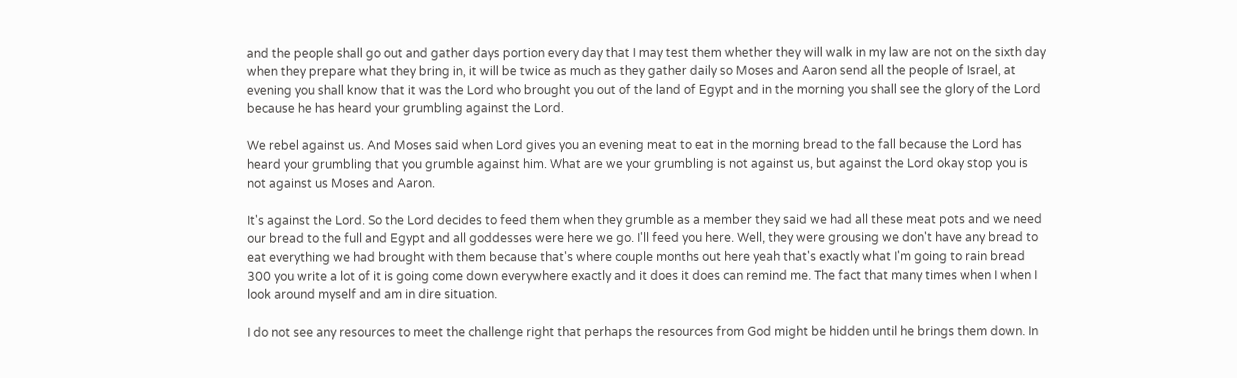and the people shall go out and gather days portion every day that I may test them whether they will walk in my law are not on the sixth day when they prepare what they bring in, it will be twice as much as they gather daily so Moses and Aaron send all the people of Israel, at evening you shall know that it was the Lord who brought you out of the land of Egypt and in the morning you shall see the glory of the Lord because he has heard your grumbling against the Lord.

We rebel against us. And Moses said when Lord gives you an evening meat to eat in the morning bread to the fall because the Lord has heard your grumbling that you grumble against him. What are we your grumbling is not against us, but against the Lord okay stop you is not against us Moses and Aaron.

It's against the Lord. So the Lord decides to feed them when they grumble as a member they said we had all these meat pots and we need our bread to the full and Egypt and all goddesses were here we go. I'll feed you here. Well, they were grousing we don't have any bread to eat everything we had brought with them because that's where couple months out here yeah that's exactly what I'm going to rain bread 300 you write a lot of it is going come down everywhere exactly and it does it does can remind me. The fact that many times when I when I look around myself and am in dire situation.

I do not see any resources to meet the challenge right that perhaps the resources from God might be hidden until he brings them down. In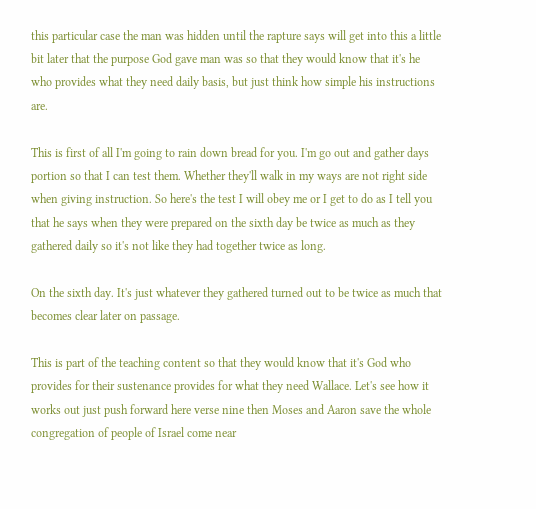this particular case the man was hidden until the rapture says will get into this a little bit later that the purpose God gave man was so that they would know that it's he who provides what they need daily basis, but just think how simple his instructions are.

This is first of all I'm going to rain down bread for you. I'm go out and gather days portion so that I can test them. Whether they'll walk in my ways are not right side when giving instruction. So here's the test I will obey me or I get to do as I tell you that he says when they were prepared on the sixth day be twice as much as they gathered daily so it's not like they had together twice as long.

On the sixth day. It's just whatever they gathered turned out to be twice as much that becomes clear later on passage.

This is part of the teaching content so that they would know that it's God who provides for their sustenance provides for what they need Wallace. Let's see how it works out just push forward here verse nine then Moses and Aaron save the whole congregation of people of Israel come near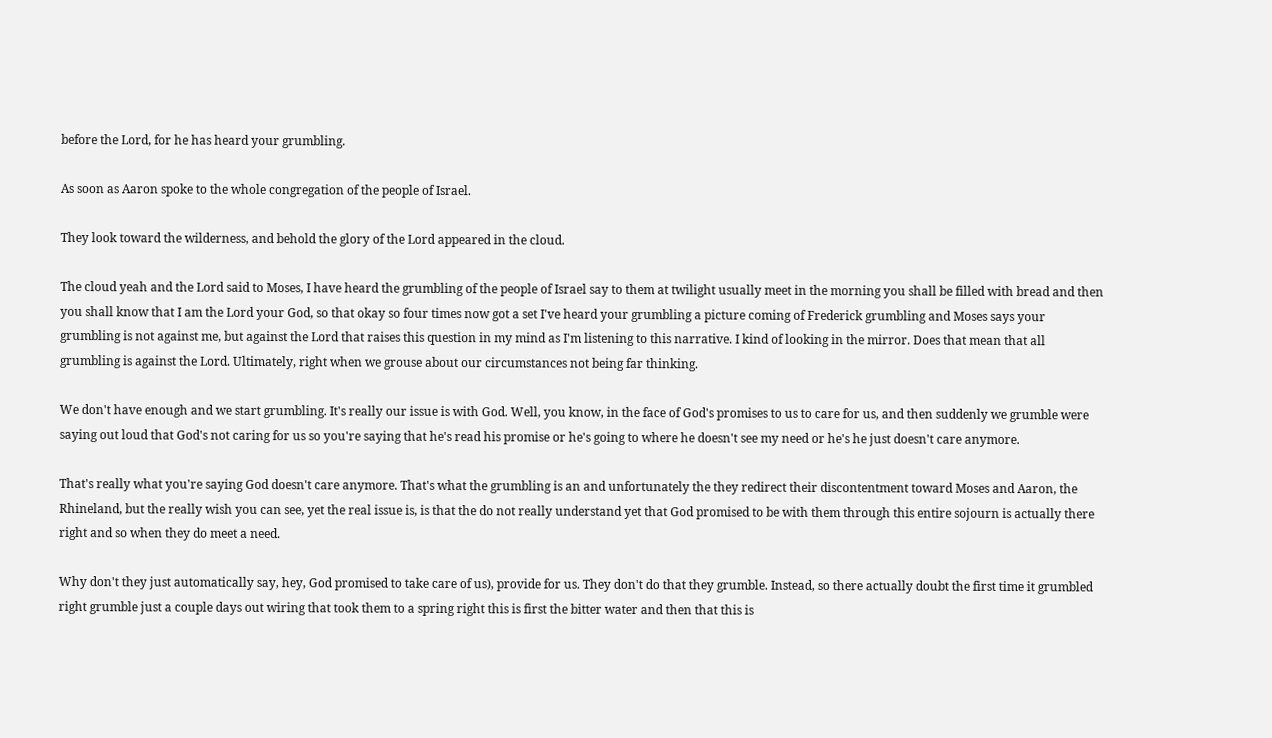before the Lord, for he has heard your grumbling.

As soon as Aaron spoke to the whole congregation of the people of Israel.

They look toward the wilderness, and behold the glory of the Lord appeared in the cloud.

The cloud yeah and the Lord said to Moses, I have heard the grumbling of the people of Israel say to them at twilight usually meet in the morning you shall be filled with bread and then you shall know that I am the Lord your God, so that okay so four times now got a set I've heard your grumbling a picture coming of Frederick grumbling and Moses says your grumbling is not against me, but against the Lord that raises this question in my mind as I'm listening to this narrative. I kind of looking in the mirror. Does that mean that all grumbling is against the Lord. Ultimately, right when we grouse about our circumstances not being far thinking.

We don't have enough and we start grumbling. It's really our issue is with God. Well, you know, in the face of God's promises to us to care for us, and then suddenly we grumble were saying out loud that God's not caring for us so you're saying that he's read his promise or he's going to where he doesn't see my need or he's he just doesn't care anymore.

That's really what you're saying God doesn't care anymore. That's what the grumbling is an and unfortunately the they redirect their discontentment toward Moses and Aaron, the Rhineland, but the really wish you can see, yet the real issue is, is that the do not really understand yet that God promised to be with them through this entire sojourn is actually there right and so when they do meet a need.

Why don't they just automatically say, hey, God promised to take care of us), provide for us. They don't do that they grumble. Instead, so there actually doubt the first time it grumbled right grumble just a couple days out wiring that took them to a spring right this is first the bitter water and then that this is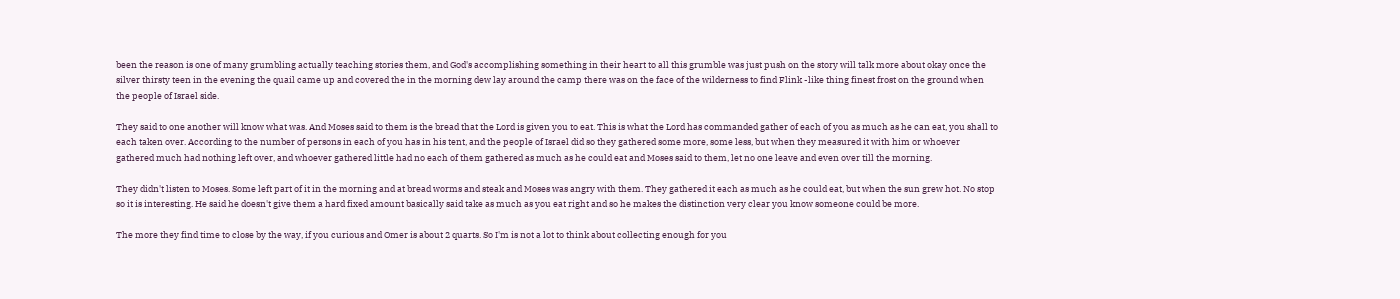been the reason is one of many grumbling actually teaching stories them, and God's accomplishing something in their heart to all this grumble was just push on the story will talk more about okay once the silver thirsty teen in the evening the quail came up and covered the in the morning dew lay around the camp there was on the face of the wilderness to find Flink -like thing finest frost on the ground when the people of Israel side.

They said to one another will know what was. And Moses said to them is the bread that the Lord is given you to eat. This is what the Lord has commanded gather of each of you as much as he can eat, you shall to each taken over. According to the number of persons in each of you has in his tent, and the people of Israel did so they gathered some more, some less, but when they measured it with him or whoever gathered much had nothing left over, and whoever gathered little had no each of them gathered as much as he could eat and Moses said to them, let no one leave and even over till the morning.

They didn't listen to Moses. Some left part of it in the morning and at bread worms and steak and Moses was angry with them. They gathered it each as much as he could eat, but when the sun grew hot. No stop so it is interesting. He said he doesn't give them a hard fixed amount basically said take as much as you eat right and so he makes the distinction very clear you know someone could be more.

The more they find time to close by the way, if you curious and Omer is about 2 quarts. So I'm is not a lot to think about collecting enough for you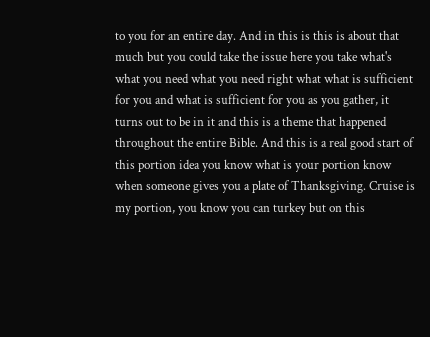to you for an entire day. And in this is this is about that much but you could take the issue here you take what's what you need what you need right what what is sufficient for you and what is sufficient for you as you gather, it turns out to be in it and this is a theme that happened throughout the entire Bible. And this is a real good start of this portion idea you know what is your portion know when someone gives you a plate of Thanksgiving. Cruise is my portion, you know you can turkey but on this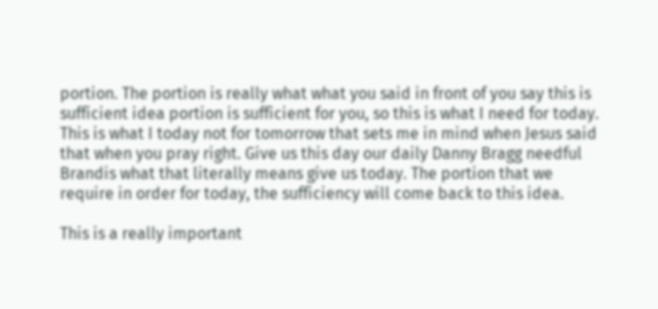portion. The portion is really what what you said in front of you say this is sufficient idea portion is sufficient for you, so this is what I need for today. This is what I today not for tomorrow that sets me in mind when Jesus said that when you pray right. Give us this day our daily Danny Bragg needful Brandis what that literally means give us today. The portion that we require in order for today, the sufficiency will come back to this idea.

This is a really important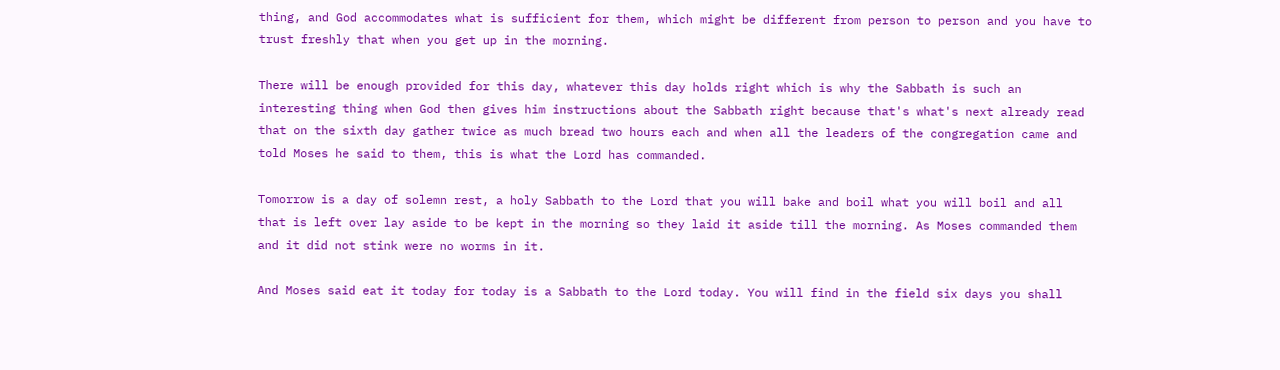thing, and God accommodates what is sufficient for them, which might be different from person to person and you have to trust freshly that when you get up in the morning.

There will be enough provided for this day, whatever this day holds right which is why the Sabbath is such an interesting thing when God then gives him instructions about the Sabbath right because that's what's next already read that on the sixth day gather twice as much bread two hours each and when all the leaders of the congregation came and told Moses he said to them, this is what the Lord has commanded.

Tomorrow is a day of solemn rest, a holy Sabbath to the Lord that you will bake and boil what you will boil and all that is left over lay aside to be kept in the morning so they laid it aside till the morning. As Moses commanded them and it did not stink were no worms in it.

And Moses said eat it today for today is a Sabbath to the Lord today. You will find in the field six days you shall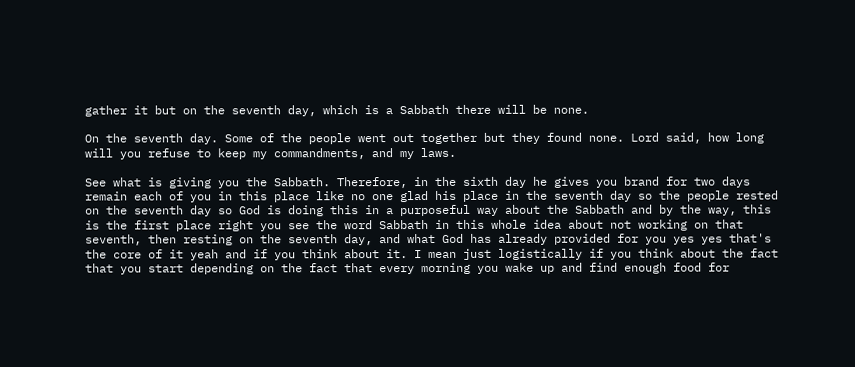gather it but on the seventh day, which is a Sabbath there will be none.

On the seventh day. Some of the people went out together but they found none. Lord said, how long will you refuse to keep my commandments, and my laws.

See what is giving you the Sabbath. Therefore, in the sixth day he gives you brand for two days remain each of you in this place like no one glad his place in the seventh day so the people rested on the seventh day so God is doing this in a purposeful way about the Sabbath and by the way, this is the first place right you see the word Sabbath in this whole idea about not working on that seventh, then resting on the seventh day, and what God has already provided for you yes yes that's the core of it yeah and if you think about it. I mean just logistically if you think about the fact that you start depending on the fact that every morning you wake up and find enough food for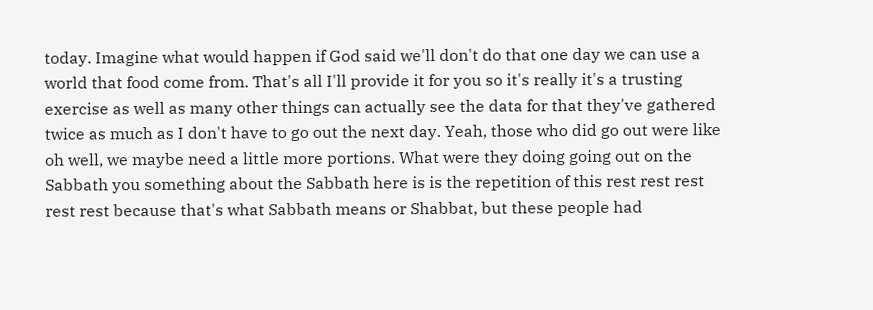today. Imagine what would happen if God said we'll don't do that one day we can use a world that food come from. That's all I'll provide it for you so it's really it's a trusting exercise as well as many other things can actually see the data for that they've gathered twice as much as I don't have to go out the next day. Yeah, those who did go out were like oh well, we maybe need a little more portions. What were they doing going out on the Sabbath you something about the Sabbath here is is the repetition of this rest rest rest rest rest because that's what Sabbath means or Shabbat, but these people had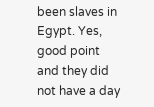been slaves in Egypt. Yes, good point and they did not have a day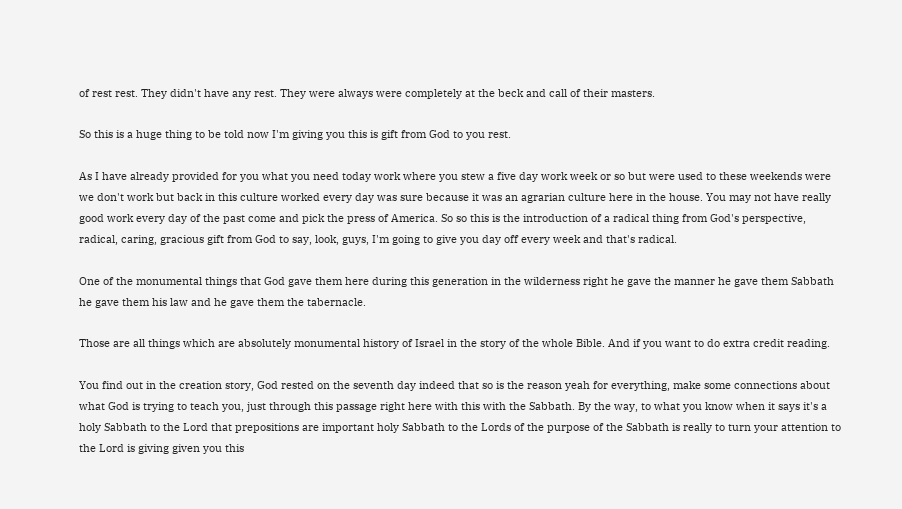of rest rest. They didn't have any rest. They were always were completely at the beck and call of their masters.

So this is a huge thing to be told now I'm giving you this is gift from God to you rest.

As I have already provided for you what you need today work where you stew a five day work week or so but were used to these weekends were we don't work but back in this culture worked every day was sure because it was an agrarian culture here in the house. You may not have really good work every day of the past come and pick the press of America. So so this is the introduction of a radical thing from God's perspective, radical, caring, gracious gift from God to say, look, guys, I'm going to give you day off every week and that's radical.

One of the monumental things that God gave them here during this generation in the wilderness right he gave the manner he gave them Sabbath he gave them his law and he gave them the tabernacle.

Those are all things which are absolutely monumental history of Israel in the story of the whole Bible. And if you want to do extra credit reading.

You find out in the creation story, God rested on the seventh day indeed that so is the reason yeah for everything, make some connections about what God is trying to teach you, just through this passage right here with this with the Sabbath. By the way, to what you know when it says it's a holy Sabbath to the Lord that prepositions are important holy Sabbath to the Lords of the purpose of the Sabbath is really to turn your attention to the Lord is giving given you this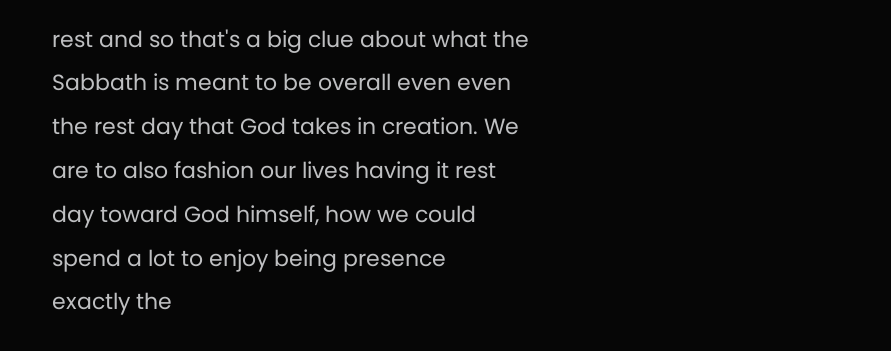rest and so that's a big clue about what the Sabbath is meant to be overall even even the rest day that God takes in creation. We are to also fashion our lives having it rest day toward God himself, how we could spend a lot to enjoy being presence exactly the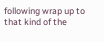following wrap up to that kind of the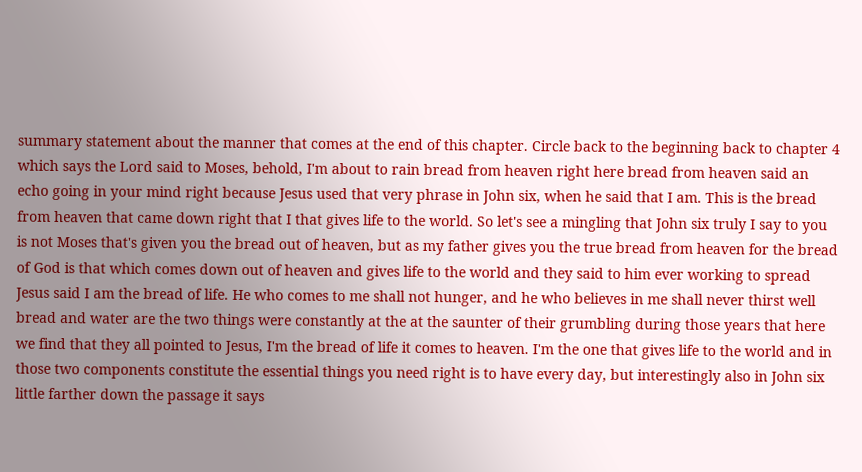summary statement about the manner that comes at the end of this chapter. Circle back to the beginning back to chapter 4 which says the Lord said to Moses, behold, I'm about to rain bread from heaven right here bread from heaven said an echo going in your mind right because Jesus used that very phrase in John six, when he said that I am. This is the bread from heaven that came down right that I that gives life to the world. So let's see a mingling that John six truly I say to you is not Moses that's given you the bread out of heaven, but as my father gives you the true bread from heaven for the bread of God is that which comes down out of heaven and gives life to the world and they said to him ever working to spread Jesus said I am the bread of life. He who comes to me shall not hunger, and he who believes in me shall never thirst well bread and water are the two things were constantly at the at the saunter of their grumbling during those years that here we find that they all pointed to Jesus, I'm the bread of life it comes to heaven. I'm the one that gives life to the world and in those two components constitute the essential things you need right is to have every day, but interestingly also in John six little farther down the passage it says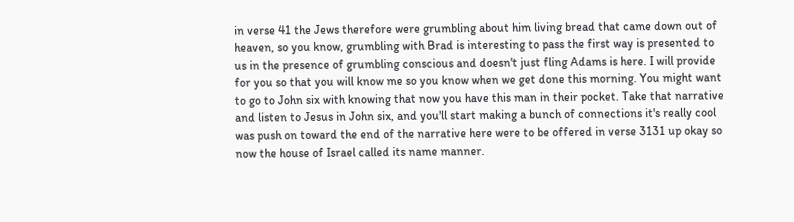in verse 41 the Jews therefore were grumbling about him living bread that came down out of heaven, so you know, grumbling with Brad is interesting to pass the first way is presented to us in the presence of grumbling conscious and doesn't just fling Adams is here. I will provide for you so that you will know me so you know when we get done this morning. You might want to go to John six with knowing that now you have this man in their pocket. Take that narrative and listen to Jesus in John six, and you'll start making a bunch of connections it's really cool was push on toward the end of the narrative here were to be offered in verse 3131 up okay so now the house of Israel called its name manner.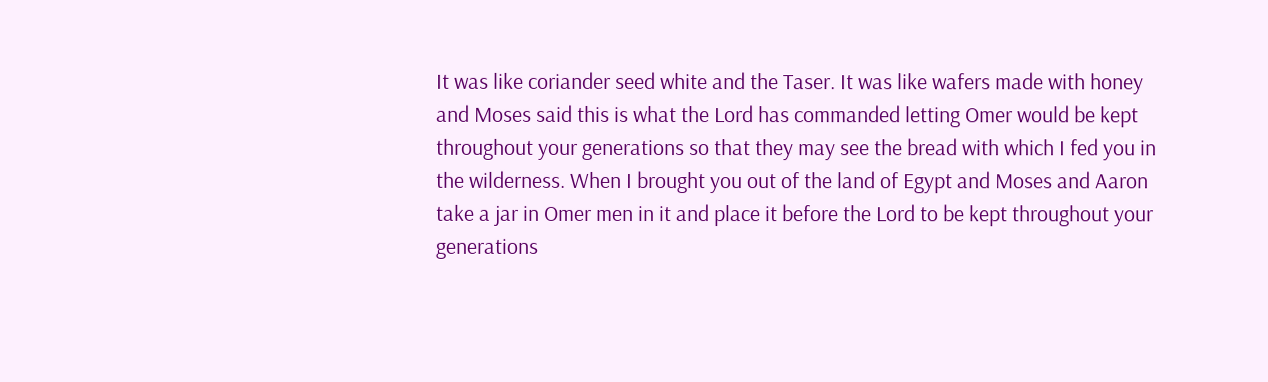It was like coriander seed white and the Taser. It was like wafers made with honey and Moses said this is what the Lord has commanded letting Omer would be kept throughout your generations so that they may see the bread with which I fed you in the wilderness. When I brought you out of the land of Egypt and Moses and Aaron take a jar in Omer men in it and place it before the Lord to be kept throughout your generations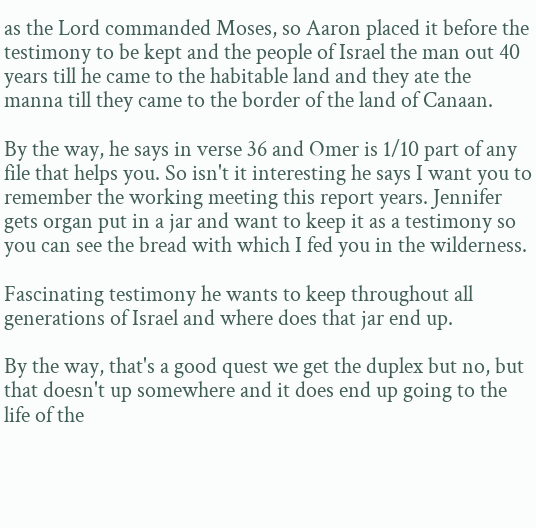as the Lord commanded Moses, so Aaron placed it before the testimony to be kept and the people of Israel the man out 40 years till he came to the habitable land and they ate the manna till they came to the border of the land of Canaan.

By the way, he says in verse 36 and Omer is 1/10 part of any file that helps you. So isn't it interesting he says I want you to remember the working meeting this report years. Jennifer gets organ put in a jar and want to keep it as a testimony so you can see the bread with which I fed you in the wilderness.

Fascinating testimony he wants to keep throughout all generations of Israel and where does that jar end up.

By the way, that's a good quest we get the duplex but no, but that doesn't up somewhere and it does end up going to the life of the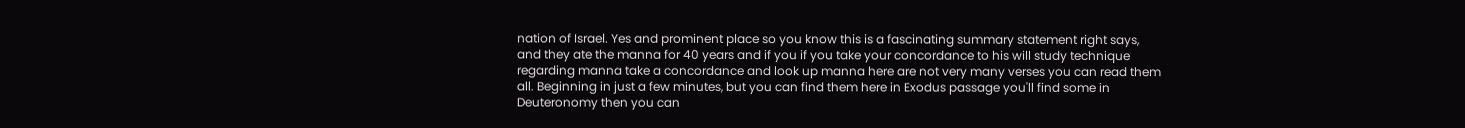nation of Israel. Yes and prominent place so you know this is a fascinating summary statement right says, and they ate the manna for 40 years and if you if you take your concordance to his will study technique regarding manna take a concordance and look up manna here are not very many verses you can read them all. Beginning in just a few minutes, but you can find them here in Exodus passage you'll find some in Deuteronomy then you can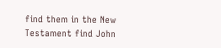find them in the New Testament find John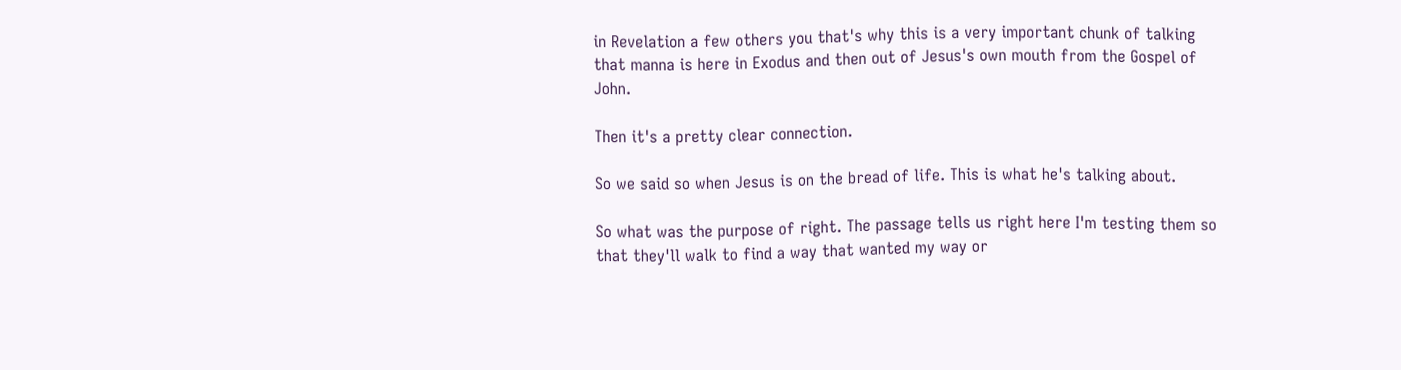in Revelation a few others you that's why this is a very important chunk of talking that manna is here in Exodus and then out of Jesus's own mouth from the Gospel of John.

Then it's a pretty clear connection.

So we said so when Jesus is on the bread of life. This is what he's talking about.

So what was the purpose of right. The passage tells us right here I'm testing them so that they'll walk to find a way that wanted my way or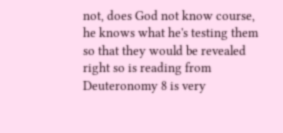not, does God not know course, he knows what he's testing them so that they would be revealed right so is reading from Deuteronomy 8 is very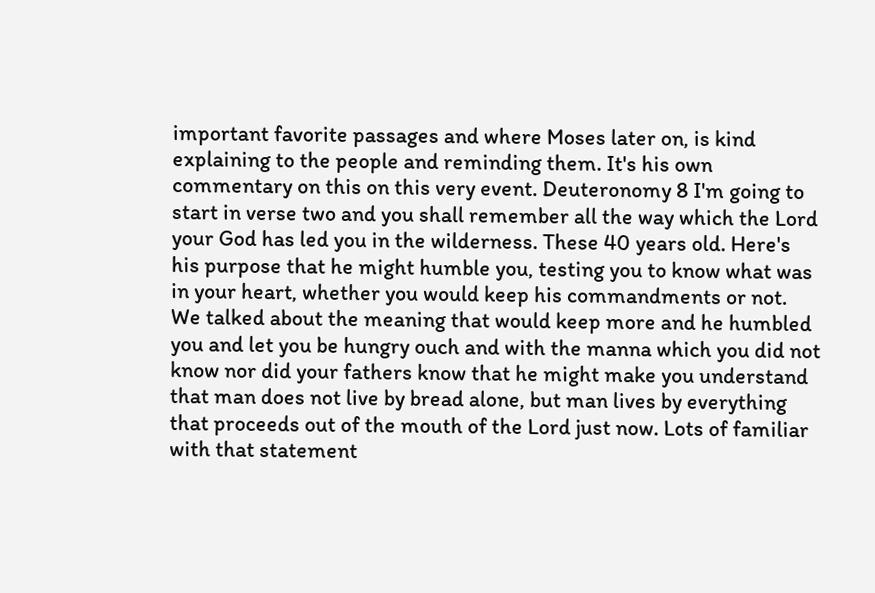important favorite passages and where Moses later on, is kind explaining to the people and reminding them. It's his own commentary on this on this very event. Deuteronomy 8 I'm going to start in verse two and you shall remember all the way which the Lord your God has led you in the wilderness. These 40 years old. Here's his purpose that he might humble you, testing you to know what was in your heart, whether you would keep his commandments or not. We talked about the meaning that would keep more and he humbled you and let you be hungry ouch and with the manna which you did not know nor did your fathers know that he might make you understand that man does not live by bread alone, but man lives by everything that proceeds out of the mouth of the Lord just now. Lots of familiar with that statement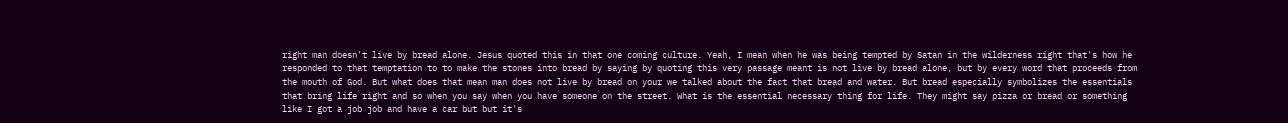right man doesn't live by bread alone. Jesus quoted this in that one coming culture. Yeah, I mean when he was being tempted by Satan in the wilderness right that's how he responded to that temptation to to make the stones into bread by saying by quoting this very passage meant is not live by bread alone, but by every word that proceeds from the mouth of God. But what does that mean man does not live by bread on your we talked about the fact that bread and water. But bread especially symbolizes the essentials that bring life right and so when you say when you have someone on the street. What is the essential necessary thing for life. They might say pizza or bread or something like I got a job job and have a car but but it's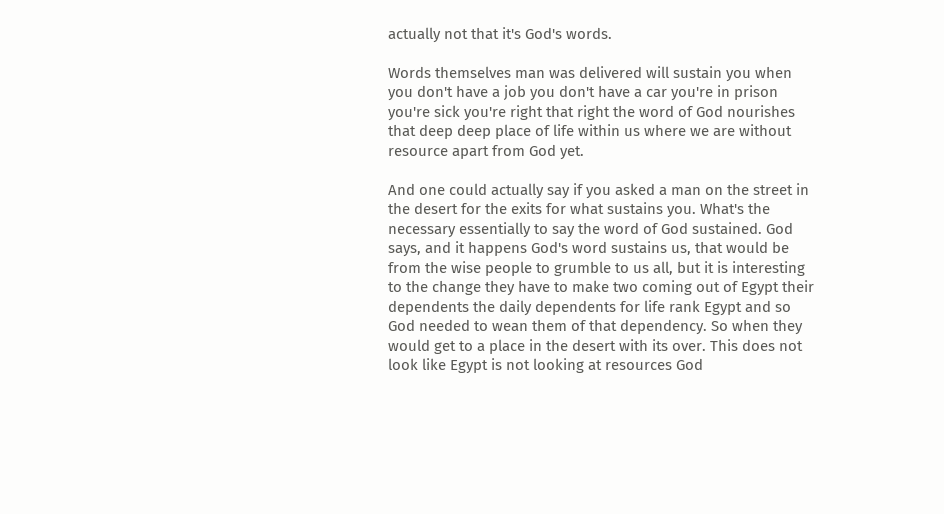actually not that it's God's words.

Words themselves man was delivered will sustain you when you don't have a job you don't have a car you're in prison you're sick you're right that right the word of God nourishes that deep deep place of life within us where we are without resource apart from God yet.

And one could actually say if you asked a man on the street in the desert for the exits for what sustains you. What's the necessary essentially to say the word of God sustained. God says, and it happens God's word sustains us, that would be from the wise people to grumble to us all, but it is interesting to the change they have to make two coming out of Egypt their dependents the daily dependents for life rank Egypt and so God needed to wean them of that dependency. So when they would get to a place in the desert with its over. This does not look like Egypt is not looking at resources God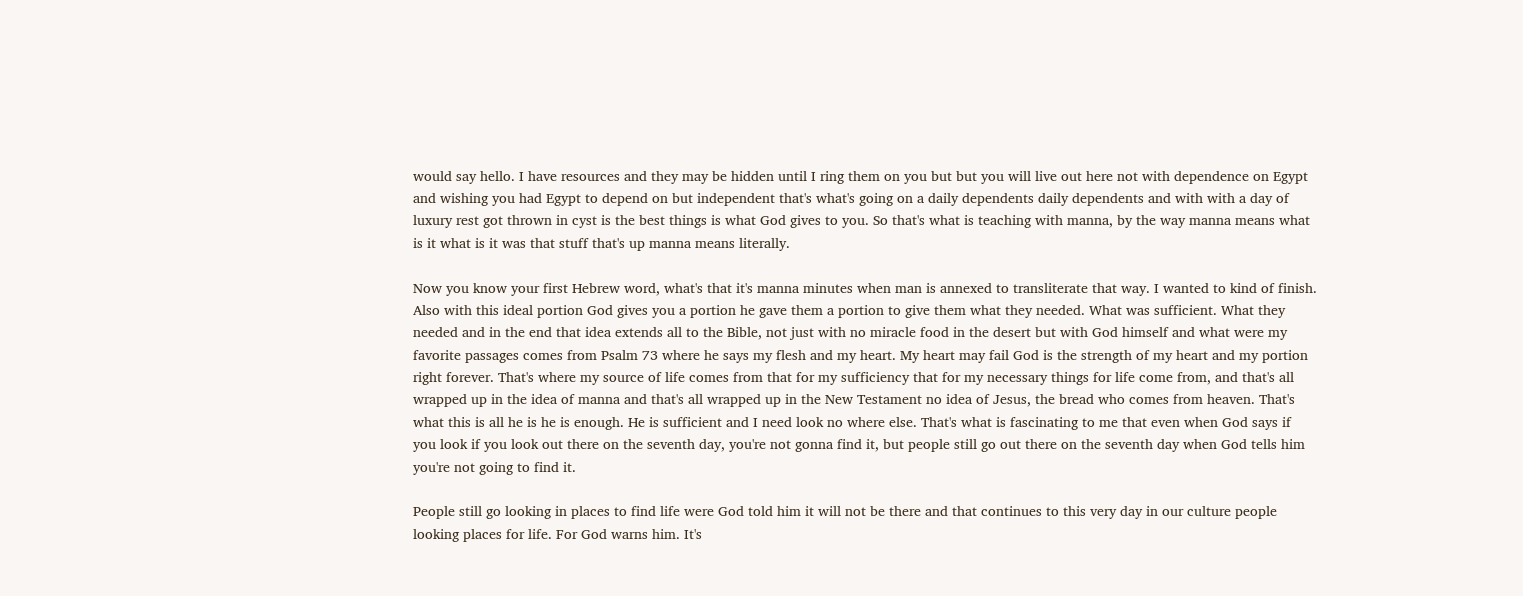would say hello. I have resources and they may be hidden until I ring them on you but but you will live out here not with dependence on Egypt and wishing you had Egypt to depend on but independent that's what's going on a daily dependents daily dependents and with with a day of luxury rest got thrown in cyst is the best things is what God gives to you. So that's what is teaching with manna, by the way manna means what is it what is it was that stuff that's up manna means literally.

Now you know your first Hebrew word, what's that it's manna minutes when man is annexed to transliterate that way. I wanted to kind of finish. Also with this ideal portion God gives you a portion he gave them a portion to give them what they needed. What was sufficient. What they needed and in the end that idea extends all to the Bible, not just with no miracle food in the desert but with God himself and what were my favorite passages comes from Psalm 73 where he says my flesh and my heart. My heart may fail God is the strength of my heart and my portion right forever. That's where my source of life comes from that for my sufficiency that for my necessary things for life come from, and that's all wrapped up in the idea of manna and that's all wrapped up in the New Testament no idea of Jesus, the bread who comes from heaven. That's what this is all he is he is enough. He is sufficient and I need look no where else. That's what is fascinating to me that even when God says if you look if you look out there on the seventh day, you're not gonna find it, but people still go out there on the seventh day when God tells him you're not going to find it.

People still go looking in places to find life were God told him it will not be there and that continues to this very day in our culture people looking places for life. For God warns him. It's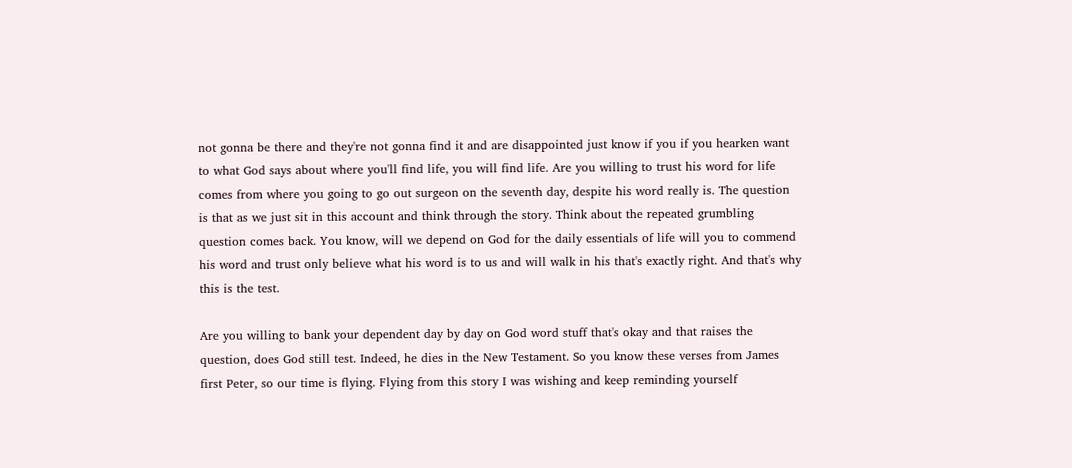not gonna be there and they're not gonna find it and are disappointed just know if you if you hearken want to what God says about where you'll find life, you will find life. Are you willing to trust his word for life comes from where you going to go out surgeon on the seventh day, despite his word really is. The question is that as we just sit in this account and think through the story. Think about the repeated grumbling question comes back. You know, will we depend on God for the daily essentials of life will you to commend his word and trust only believe what his word is to us and will walk in his that's exactly right. And that's why this is the test.

Are you willing to bank your dependent day by day on God word stuff that's okay and that raises the question, does God still test. Indeed, he dies in the New Testament. So you know these verses from James first Peter, so our time is flying. Flying from this story I was wishing and keep reminding yourself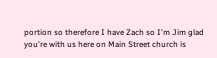portion so therefore I have Zach so I'm Jim glad you're with us here on Main Street church is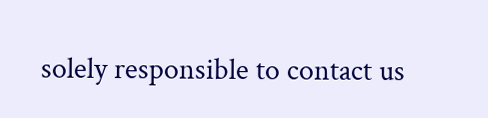solely responsible to contact us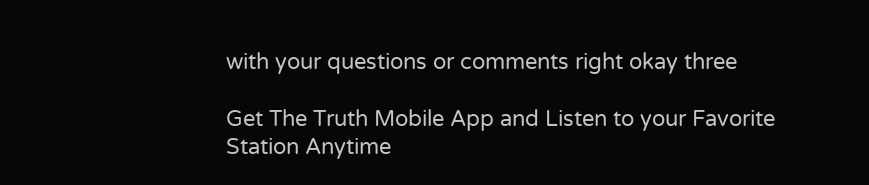with your questions or comments right okay three

Get The Truth Mobile App and Listen to your Favorite Station Anytime